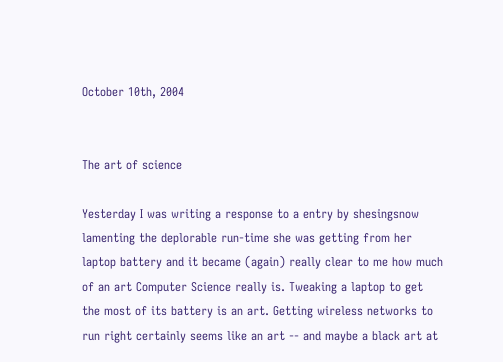October 10th, 2004


The art of science

Yesterday I was writing a response to a entry by shesingsnow lamenting the deplorable run-time she was getting from her laptop battery and it became (again) really clear to me how much of an art Computer Science really is. Tweaking a laptop to get the most of its battery is an art. Getting wireless networks to run right certainly seems like an art -- and maybe a black art at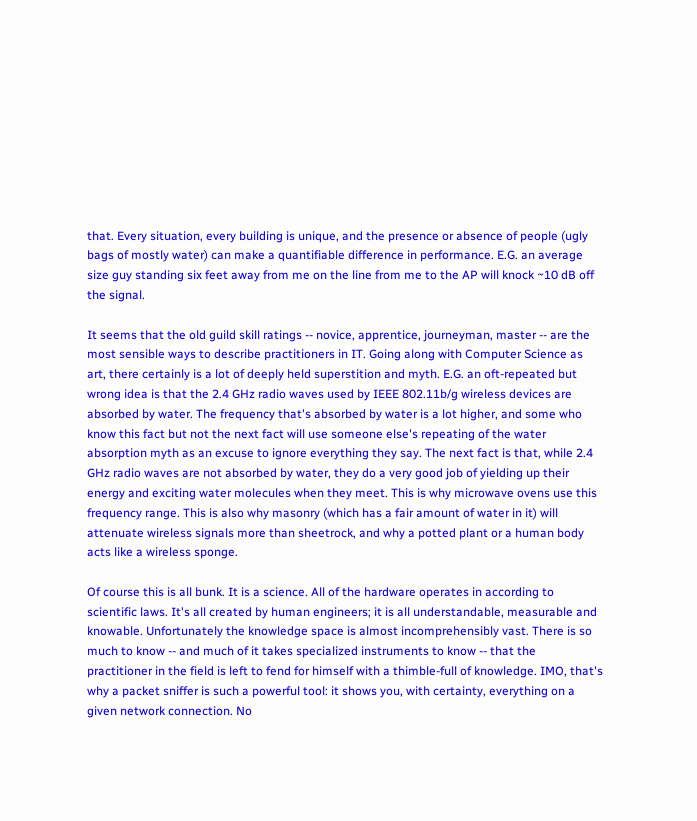that. Every situation, every building is unique, and the presence or absence of people (ugly bags of mostly water) can make a quantifiable difference in performance. E.G. an average size guy standing six feet away from me on the line from me to the AP will knock ~10 dB off the signal.

It seems that the old guild skill ratings -- novice, apprentice, journeyman, master -- are the most sensible ways to describe practitioners in IT. Going along with Computer Science as art, there certainly is a lot of deeply held superstition and myth. E.G. an oft-repeated but wrong idea is that the 2.4 GHz radio waves used by IEEE 802.11b/g wireless devices are absorbed by water. The frequency that's absorbed by water is a lot higher, and some who know this fact but not the next fact will use someone else's repeating of the water absorption myth as an excuse to ignore everything they say. The next fact is that, while 2.4 GHz radio waves are not absorbed by water, they do a very good job of yielding up their energy and exciting water molecules when they meet. This is why microwave ovens use this frequency range. This is also why masonry (which has a fair amount of water in it) will attenuate wireless signals more than sheetrock, and why a potted plant or a human body acts like a wireless sponge.

Of course this is all bunk. It is a science. All of the hardware operates in according to scientific laws. It's all created by human engineers; it is all understandable, measurable and knowable. Unfortunately the knowledge space is almost incomprehensibly vast. There is so much to know -- and much of it takes specialized instruments to know -- that the practitioner in the field is left to fend for himself with a thimble-full of knowledge. IMO, that's why a packet sniffer is such a powerful tool: it shows you, with certainty, everything on a given network connection. No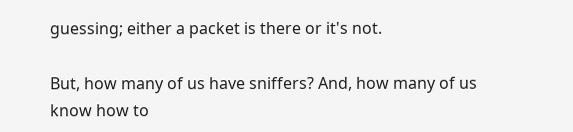guessing; either a packet is there or it's not.

But, how many of us have sniffers? And, how many of us know how to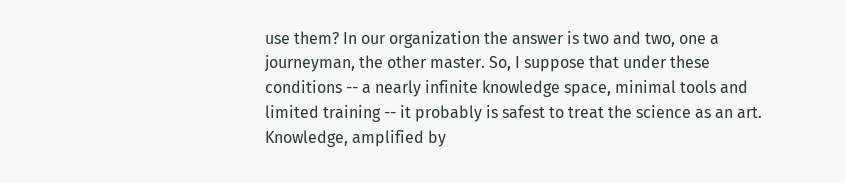use them? In our organization the answer is two and two, one a journeyman, the other master. So, I suppose that under these conditions -- a nearly infinite knowledge space, minimal tools and limited training -- it probably is safest to treat the science as an art. Knowledge, amplified by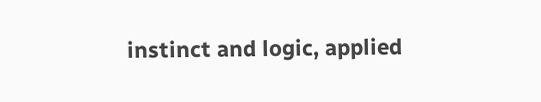instinct and logic, applied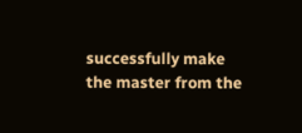successfully make the master from the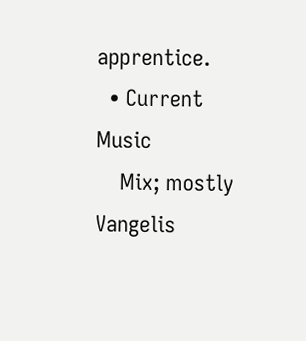apprentice.
  • Current Music
    Mix; mostly Vangelis